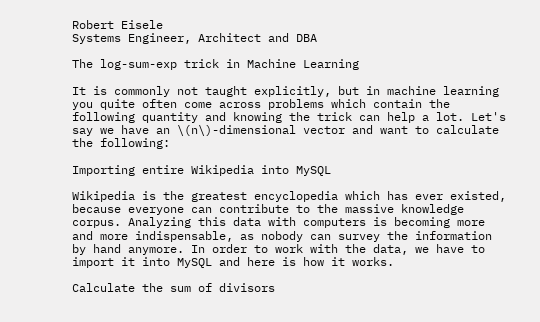Robert Eisele
Systems Engineer, Architect and DBA

The log-sum-exp trick in Machine Learning

It is commonly not taught explicitly, but in machine learning you quite often come across problems which contain the following quantity and knowing the trick can help a lot. Let's say we have an \(n\)-dimensional vector and want to calculate the following:

Importing entire Wikipedia into MySQL

Wikipedia is the greatest encyclopedia which has ever existed, because everyone can contribute to the massive knowledge corpus. Analyzing this data with computers is becoming more and more indispensable, as nobody can survey the information by hand anymore. In order to work with the data, we have to import it into MySQL and here is how it works.

Calculate the sum of divisors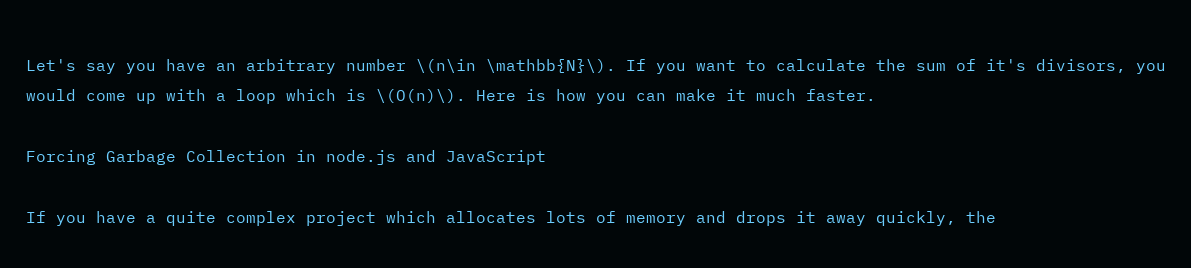Let's say you have an arbitrary number \(n\in \mathbb{N}\). If you want to calculate the sum of it's divisors, you would come up with a loop which is \(O(n)\). Here is how you can make it much faster.

Forcing Garbage Collection in node.js and JavaScript

If you have a quite complex project which allocates lots of memory and drops it away quickly, the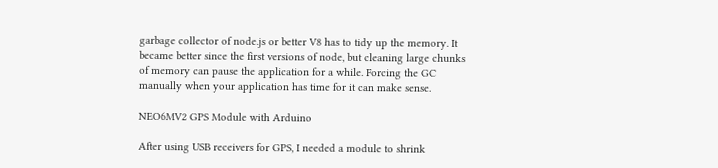garbage collector of node.js or better V8 has to tidy up the memory. It became better since the first versions of node, but cleaning large chunks of memory can pause the application for a while. Forcing the GC manually when your application has time for it can make sense.

NEO6MV2 GPS Module with Arduino

After using USB receivers for GPS, I needed a module to shrink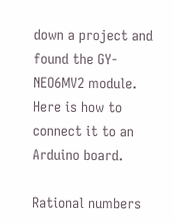down a project and found the GY-NEO6MV2 module. Here is how to connect it to an Arduino board.

Rational numbers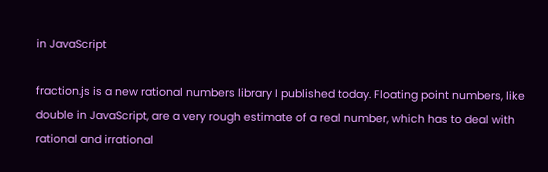in JavaScript

fraction.js is a new rational numbers library I published today. Floating point numbers, like double in JavaScript, are a very rough estimate of a real number, which has to deal with rational and irrational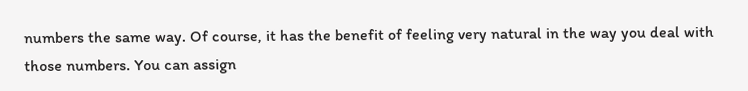numbers the same way. Of course, it has the benefit of feeling very natural in the way you deal with those numbers. You can assign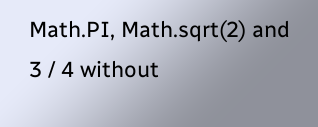Math.PI, Math.sqrt(2) and 3 / 4 without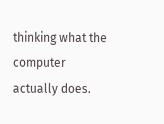thinking what the computer actually does.